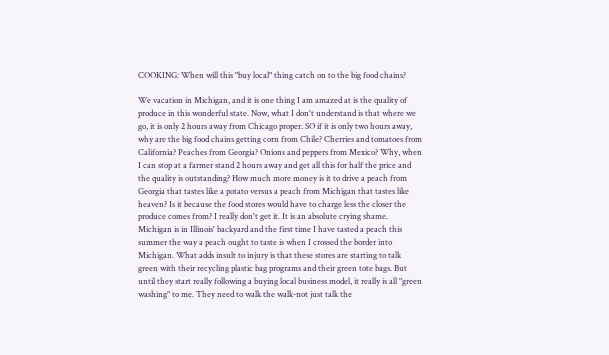COOKING: When will this "buy local" thing catch on to the big food chains?

We vacation in Michigan, and it is one thing I am amazed at is the quality of produce in this wonderful state. Now, what I don't understand is that where we go, it is only 2 hours away from Chicago proper. SO if it is only two hours away, why are the big food chains getting corn from Chile? Cherries and tomatoes from California? Peaches from Georgia? Onions and peppers from Mexico? Why, when I can stop at a farmer stand 2 hours away and get all this for half the price and the quality is outstanding? How much more money is it to drive a peach from Georgia that tastes like a potato versus a peach from Michigan that tastes like heaven? Is it because the food stores would have to charge less the closer the produce comes from? I really don't get it. It is an absolute crying shame. Michigan is in Illinois' backyard and the first time I have tasted a peach this summer the way a peach ought to taste is when I crossed the border into Michigan. What adds insult to injury is that these stores are starting to talk green with their recycling plastic bag programs and their green tote bags. But until they start really following a buying local business model, it really is all "green washing" to me. They need to walk the walk-not just talk the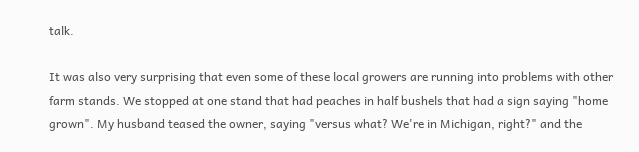talk.

It was also very surprising that even some of these local growers are running into problems with other farm stands. We stopped at one stand that had peaches in half bushels that had a sign saying "home grown". My husband teased the owner, saying "versus what? We're in Michigan, right?" and the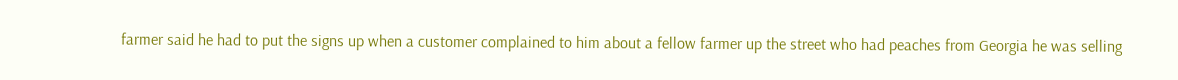farmer said he had to put the signs up when a customer complained to him about a fellow farmer up the street who had peaches from Georgia he was selling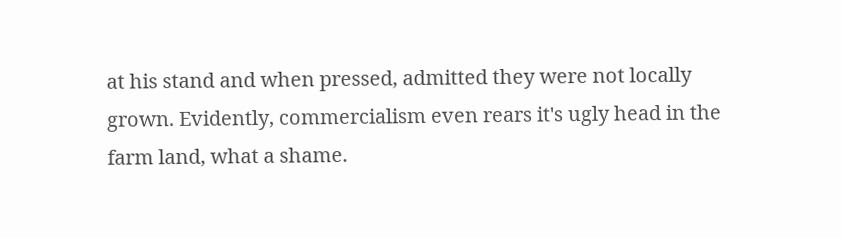at his stand and when pressed, admitted they were not locally grown. Evidently, commercialism even rears it's ugly head in the farm land, what a shame.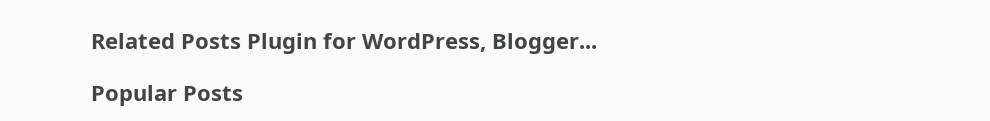Related Posts Plugin for WordPress, Blogger...

Popular Posts